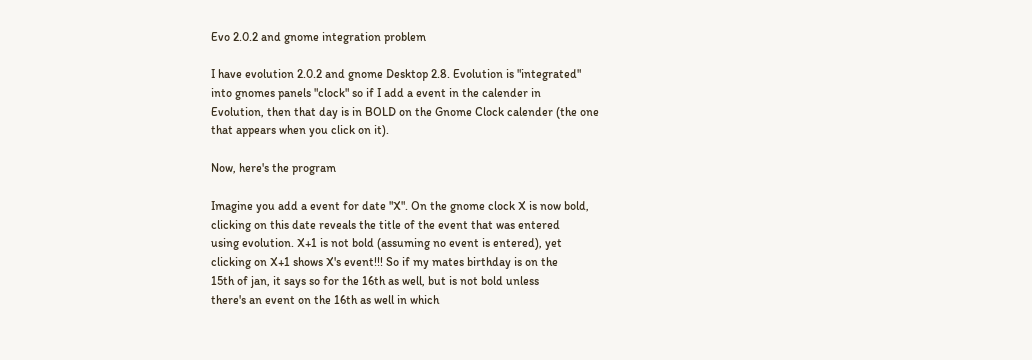Evo 2.0.2 and gnome integration problem

I have evolution 2.0.2 and gnome Desktop 2.8. Evolution is "integrated"
into gnomes panels "clock" so if I add a event in the calender in
Evolution, then that day is in BOLD on the Gnome Clock calender (the one
that appears when you click on it).

Now, here's the program

Imagine you add a event for date "X". On the gnome clock X is now bold,
clicking on this date reveals the title of the event that was entered
using evolution. X+1 is not bold (assuming no event is entered), yet
clicking on X+1 shows X's event!!! So if my mates birthday is on the
15th of jan, it says so for the 16th as well, but is not bold unless
there's an event on the 16th as well in which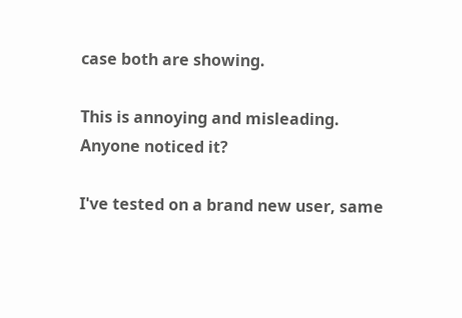case both are showing.

This is annoying and misleading.
Anyone noticed it?

I've tested on a brand new user, same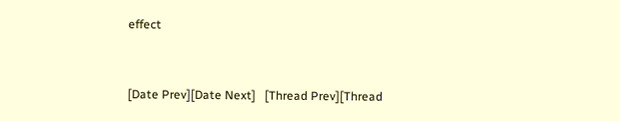effect


[Date Prev][Date Next]   [Thread Prev][Thread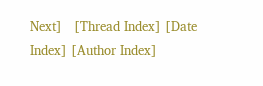Next]   [Thread Index] [Date Index] [Author Index]